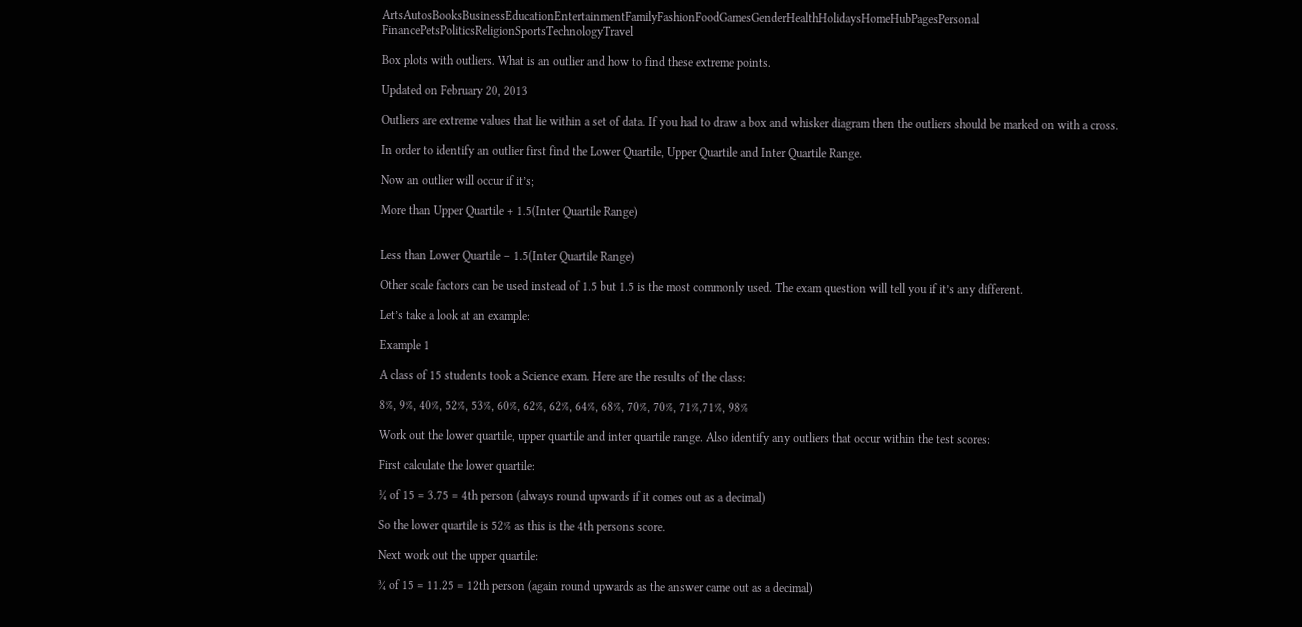ArtsAutosBooksBusinessEducationEntertainmentFamilyFashionFoodGamesGenderHealthHolidaysHomeHubPagesPersonal FinancePetsPoliticsReligionSportsTechnologyTravel

Box plots with outliers. What is an outlier and how to find these extreme points.

Updated on February 20, 2013

Outliers are extreme values that lie within a set of data. If you had to draw a box and whisker diagram then the outliers should be marked on with a cross.

In order to identify an outlier first find the Lower Quartile, Upper Quartile and Inter Quartile Range.

Now an outlier will occur if it’s;

More than Upper Quartile + 1.5(Inter Quartile Range)


Less than Lower Quartile – 1.5(Inter Quartile Range)

Other scale factors can be used instead of 1.5 but 1.5 is the most commonly used. The exam question will tell you if it’s any different.

Let’s take a look at an example:

Example 1

A class of 15 students took a Science exam. Here are the results of the class:

8%, 9%, 40%, 52%, 53%, 60%, 62%, 62%, 64%, 68%, 70%, 70%, 71%,71%, 98%

Work out the lower quartile, upper quartile and inter quartile range. Also identify any outliers that occur within the test scores:

First calculate the lower quartile:

¼ of 15 = 3.75 = 4th person (always round upwards if it comes out as a decimal)

So the lower quartile is 52% as this is the 4th persons score.

Next work out the upper quartile:

¾ of 15 = 11.25 = 12th person (again round upwards as the answer came out as a decimal)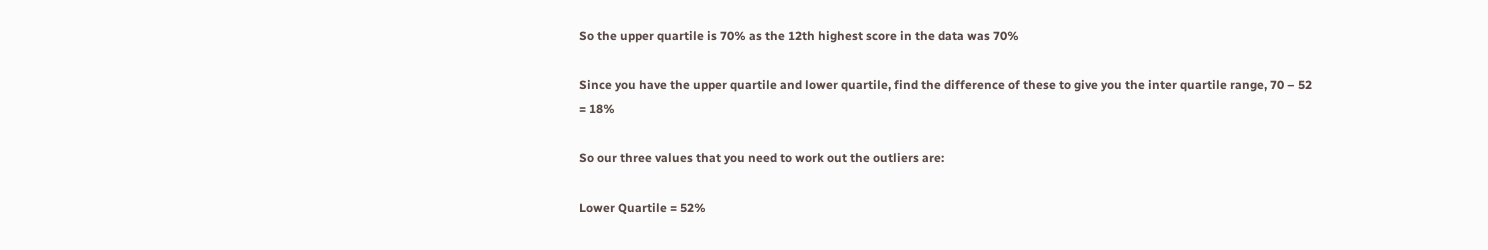So the upper quartile is 70% as the 12th highest score in the data was 70%

Since you have the upper quartile and lower quartile, find the difference of these to give you the inter quartile range, 70 – 52 = 18%

So our three values that you need to work out the outliers are:

Lower Quartile = 52%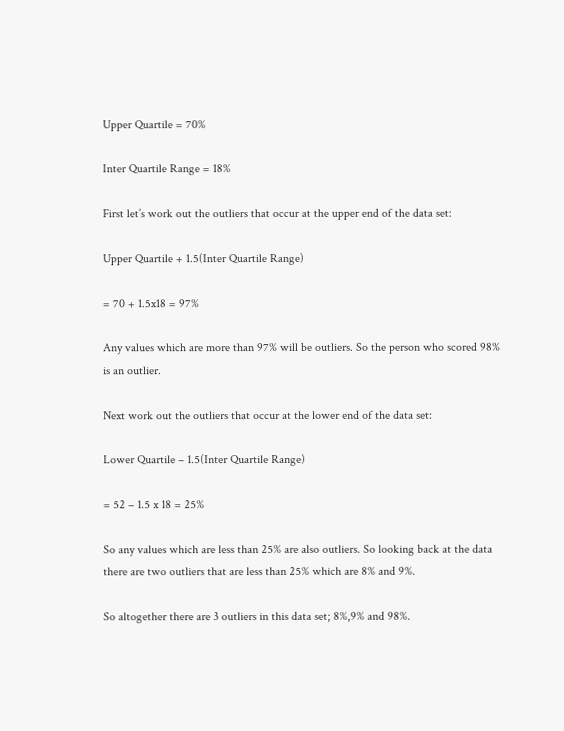Upper Quartile = 70%

Inter Quartile Range = 18%

First let’s work out the outliers that occur at the upper end of the data set:

Upper Quartile + 1.5(Inter Quartile Range)

= 70 + 1.5x18 = 97%

Any values which are more than 97% will be outliers. So the person who scored 98% is an outlier.

Next work out the outliers that occur at the lower end of the data set:

Lower Quartile – 1.5(Inter Quartile Range)

= 52 – 1.5 x 18 = 25%

So any values which are less than 25% are also outliers. So looking back at the data there are two outliers that are less than 25% which are 8% and 9%.

So altogether there are 3 outliers in this data set; 8%,9% and 98%.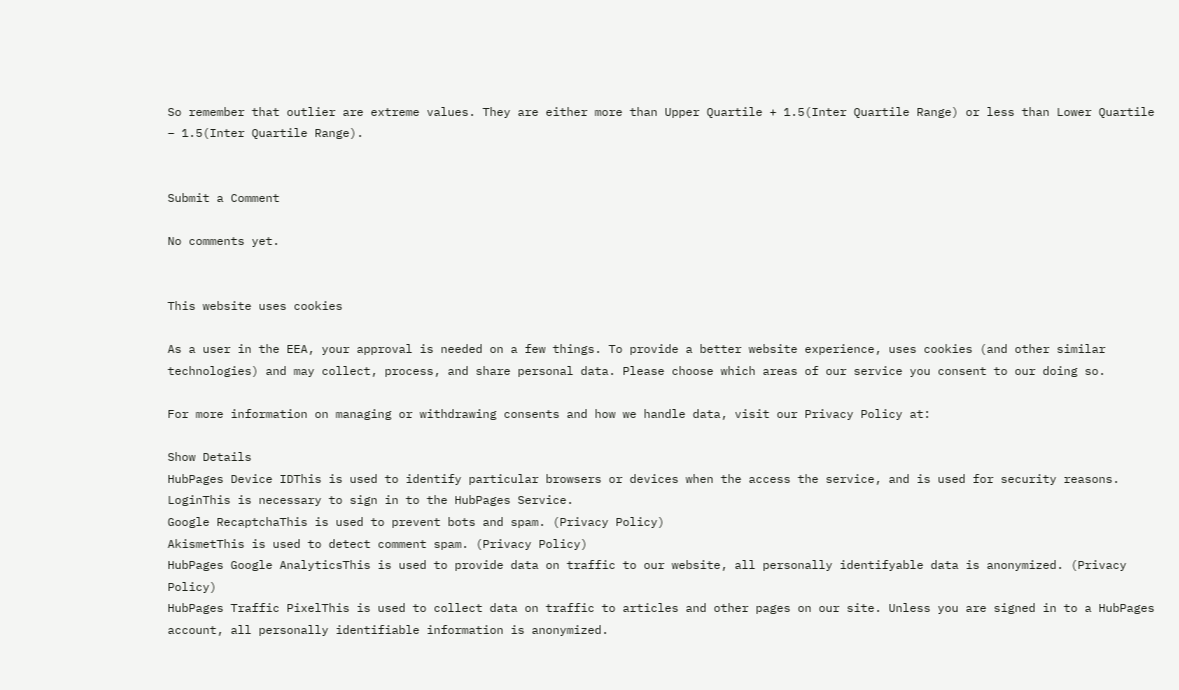So remember that outlier are extreme values. They are either more than Upper Quartile + 1.5(Inter Quartile Range) or less than Lower Quartile – 1.5(Inter Quartile Range).


Submit a Comment

No comments yet.


This website uses cookies

As a user in the EEA, your approval is needed on a few things. To provide a better website experience, uses cookies (and other similar technologies) and may collect, process, and share personal data. Please choose which areas of our service you consent to our doing so.

For more information on managing or withdrawing consents and how we handle data, visit our Privacy Policy at:

Show Details
HubPages Device IDThis is used to identify particular browsers or devices when the access the service, and is used for security reasons.
LoginThis is necessary to sign in to the HubPages Service.
Google RecaptchaThis is used to prevent bots and spam. (Privacy Policy)
AkismetThis is used to detect comment spam. (Privacy Policy)
HubPages Google AnalyticsThis is used to provide data on traffic to our website, all personally identifyable data is anonymized. (Privacy Policy)
HubPages Traffic PixelThis is used to collect data on traffic to articles and other pages on our site. Unless you are signed in to a HubPages account, all personally identifiable information is anonymized.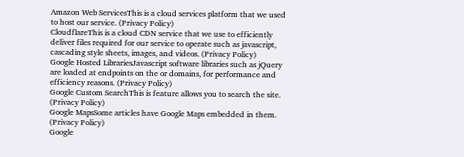Amazon Web ServicesThis is a cloud services platform that we used to host our service. (Privacy Policy)
CloudflareThis is a cloud CDN service that we use to efficiently deliver files required for our service to operate such as javascript, cascading style sheets, images, and videos. (Privacy Policy)
Google Hosted LibrariesJavascript software libraries such as jQuery are loaded at endpoints on the or domains, for performance and efficiency reasons. (Privacy Policy)
Google Custom SearchThis is feature allows you to search the site. (Privacy Policy)
Google MapsSome articles have Google Maps embedded in them. (Privacy Policy)
Google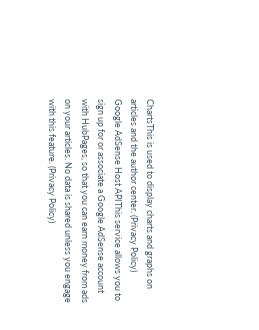ChartsThis is used to display charts and graphs on articles and the author center. (Privacy Policy)
Google AdSense Host APIThis service allows you to sign up for or associate a Google AdSense account with HubPages, so that you can earn money from ads on your articles. No data is shared unless you engage with this feature. (Privacy Policy)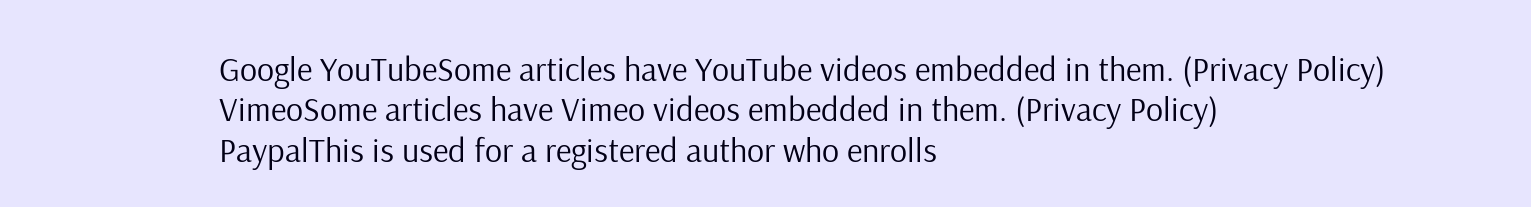Google YouTubeSome articles have YouTube videos embedded in them. (Privacy Policy)
VimeoSome articles have Vimeo videos embedded in them. (Privacy Policy)
PaypalThis is used for a registered author who enrolls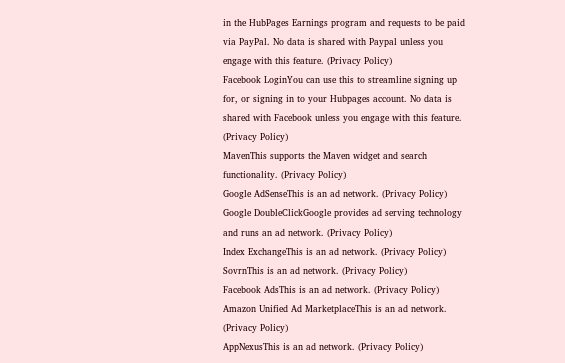in the HubPages Earnings program and requests to be paid via PayPal. No data is shared with Paypal unless you engage with this feature. (Privacy Policy)
Facebook LoginYou can use this to streamline signing up for, or signing in to your Hubpages account. No data is shared with Facebook unless you engage with this feature. (Privacy Policy)
MavenThis supports the Maven widget and search functionality. (Privacy Policy)
Google AdSenseThis is an ad network. (Privacy Policy)
Google DoubleClickGoogle provides ad serving technology and runs an ad network. (Privacy Policy)
Index ExchangeThis is an ad network. (Privacy Policy)
SovrnThis is an ad network. (Privacy Policy)
Facebook AdsThis is an ad network. (Privacy Policy)
Amazon Unified Ad MarketplaceThis is an ad network. (Privacy Policy)
AppNexusThis is an ad network. (Privacy Policy)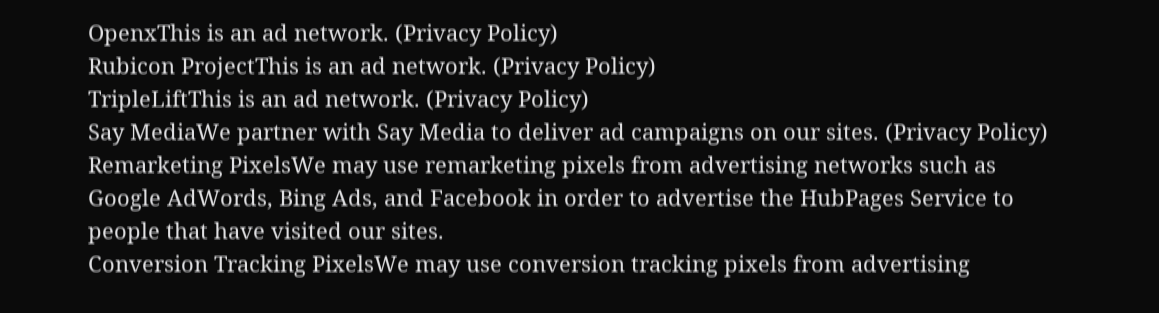OpenxThis is an ad network. (Privacy Policy)
Rubicon ProjectThis is an ad network. (Privacy Policy)
TripleLiftThis is an ad network. (Privacy Policy)
Say MediaWe partner with Say Media to deliver ad campaigns on our sites. (Privacy Policy)
Remarketing PixelsWe may use remarketing pixels from advertising networks such as Google AdWords, Bing Ads, and Facebook in order to advertise the HubPages Service to people that have visited our sites.
Conversion Tracking PixelsWe may use conversion tracking pixels from advertising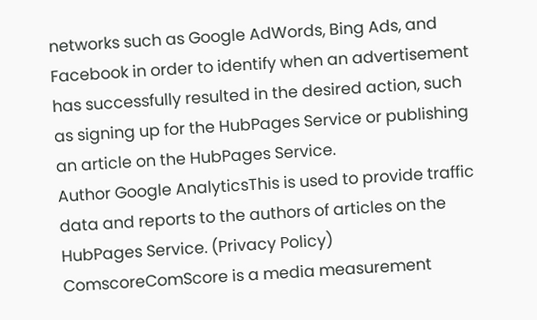networks such as Google AdWords, Bing Ads, and Facebook in order to identify when an advertisement has successfully resulted in the desired action, such as signing up for the HubPages Service or publishing an article on the HubPages Service.
Author Google AnalyticsThis is used to provide traffic data and reports to the authors of articles on the HubPages Service. (Privacy Policy)
ComscoreComScore is a media measurement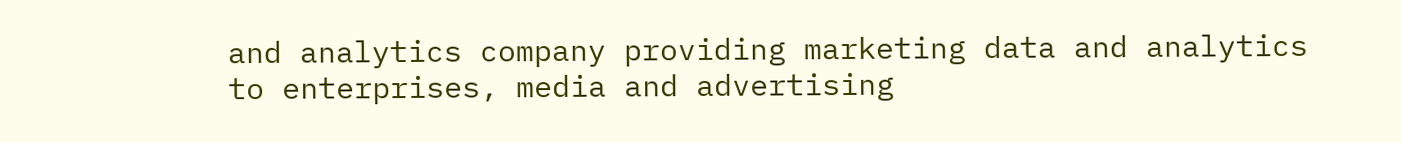and analytics company providing marketing data and analytics to enterprises, media and advertising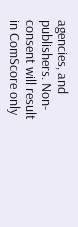agencies, and publishers. Non-consent will result in ComScore only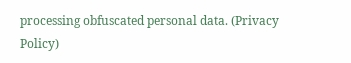processing obfuscated personal data. (Privacy Policy)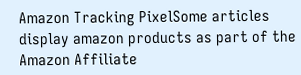Amazon Tracking PixelSome articles display amazon products as part of the Amazon Affiliate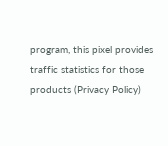program, this pixel provides traffic statistics for those products (Privacy Policy)